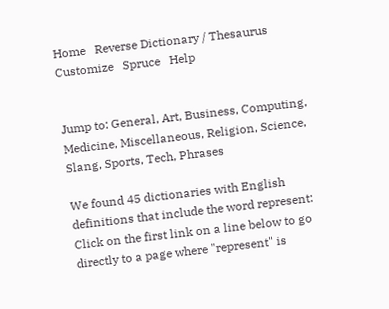Home   Reverse Dictionary / Thesaurus  Customize   Spruce   Help


Jump to: General, Art, Business, Computing, Medicine, Miscellaneous, Religion, Science, Slang, Sports, Tech, Phrases

We found 45 dictionaries with English definitions that include the word represent:
Click on the first link on a line below to go directly to a page where "represent" is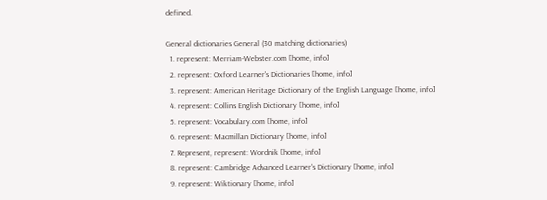defined.

General dictionaries General (30 matching dictionaries)
  1. represent: Merriam-Webster.com [home, info]
  2. represent: Oxford Learner's Dictionaries [home, info]
  3. represent: American Heritage Dictionary of the English Language [home, info]
  4. represent: Collins English Dictionary [home, info]
  5. represent: Vocabulary.com [home, info]
  6. represent: Macmillan Dictionary [home, info]
  7. Represent, represent: Wordnik [home, info]
  8. represent: Cambridge Advanced Learner's Dictionary [home, info]
  9. represent: Wiktionary [home, info]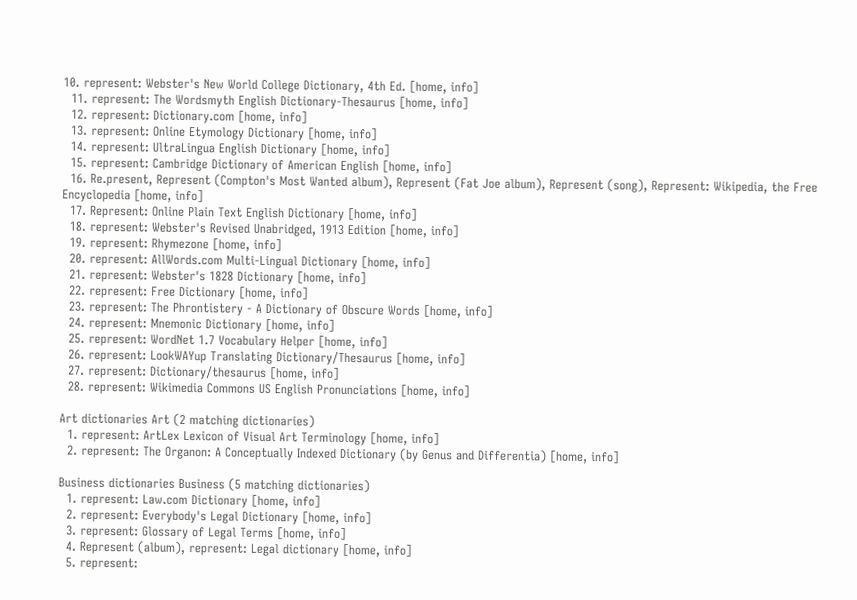10. represent: Webster's New World College Dictionary, 4th Ed. [home, info]
  11. represent: The Wordsmyth English Dictionary-Thesaurus [home, info]
  12. represent: Dictionary.com [home, info]
  13. represent: Online Etymology Dictionary [home, info]
  14. represent: UltraLingua English Dictionary [home, info]
  15. represent: Cambridge Dictionary of American English [home, info]
  16. Re.present, Represent (Compton's Most Wanted album), Represent (Fat Joe album), Represent (song), Represent: Wikipedia, the Free Encyclopedia [home, info]
  17. Represent: Online Plain Text English Dictionary [home, info]
  18. represent: Webster's Revised Unabridged, 1913 Edition [home, info]
  19. represent: Rhymezone [home, info]
  20. represent: AllWords.com Multi-Lingual Dictionary [home, info]
  21. represent: Webster's 1828 Dictionary [home, info]
  22. represent: Free Dictionary [home, info]
  23. represent: The Phrontistery - A Dictionary of Obscure Words [home, info]
  24. represent: Mnemonic Dictionary [home, info]
  25. represent: WordNet 1.7 Vocabulary Helper [home, info]
  26. represent: LookWAYup Translating Dictionary/Thesaurus [home, info]
  27. represent: Dictionary/thesaurus [home, info]
  28. represent: Wikimedia Commons US English Pronunciations [home, info]

Art dictionaries Art (2 matching dictionaries)
  1. represent: ArtLex Lexicon of Visual Art Terminology [home, info]
  2. represent: The Organon: A Conceptually Indexed Dictionary (by Genus and Differentia) [home, info]

Business dictionaries Business (5 matching dictionaries)
  1. represent: Law.com Dictionary [home, info]
  2. represent: Everybody's Legal Dictionary [home, info]
  3. represent: Glossary of Legal Terms [home, info]
  4. Represent (album), represent: Legal dictionary [home, info]
  5. represent: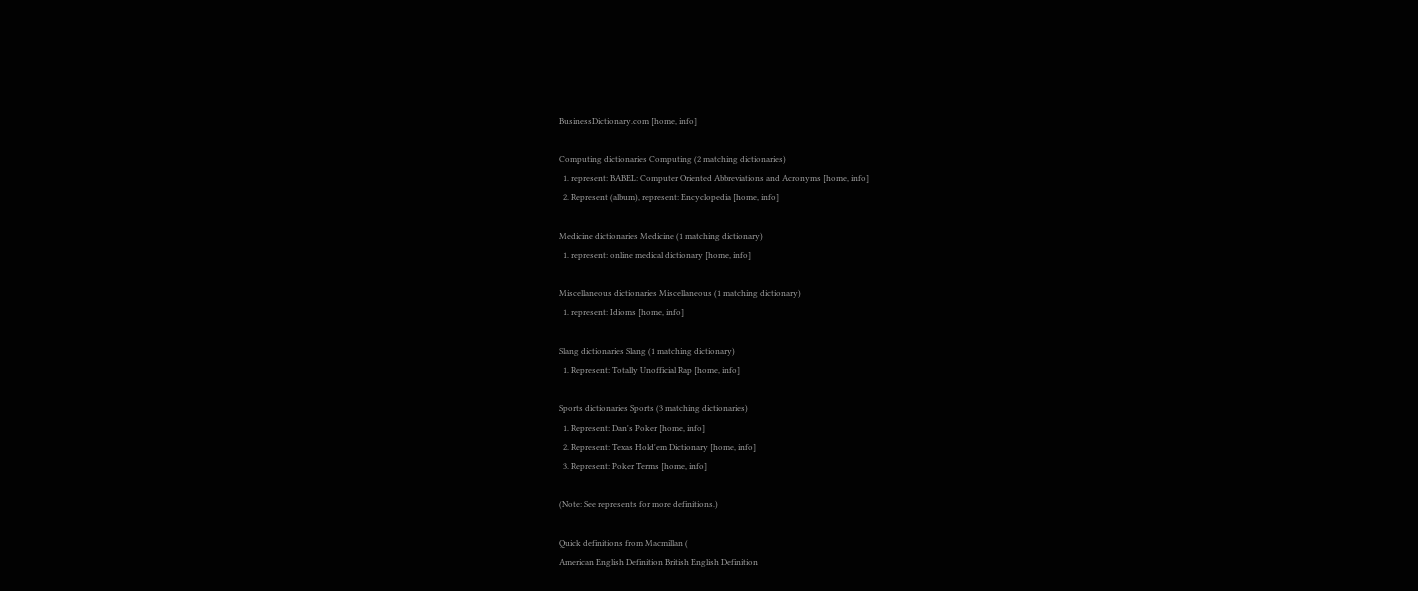BusinessDictionary.com [home, info]

Computing dictionaries Computing (2 matching dictionaries)
  1. represent: BABEL: Computer Oriented Abbreviations and Acronyms [home, info]
  2. Represent (album), represent: Encyclopedia [home, info]

Medicine dictionaries Medicine (1 matching dictionary)
  1. represent: online medical dictionary [home, info]

Miscellaneous dictionaries Miscellaneous (1 matching dictionary)
  1. represent: Idioms [home, info]

Slang dictionaries Slang (1 matching dictionary)
  1. Represent: Totally Unofficial Rap [home, info]

Sports dictionaries Sports (3 matching dictionaries)
  1. Represent: Dan's Poker [home, info]
  2. Represent: Texas Hold'em Dictionary [home, info]
  3. Represent: Poker Terms [home, info]

(Note: See represents for more definitions.)

Quick definitions from Macmillan (
American English Definition British English Definition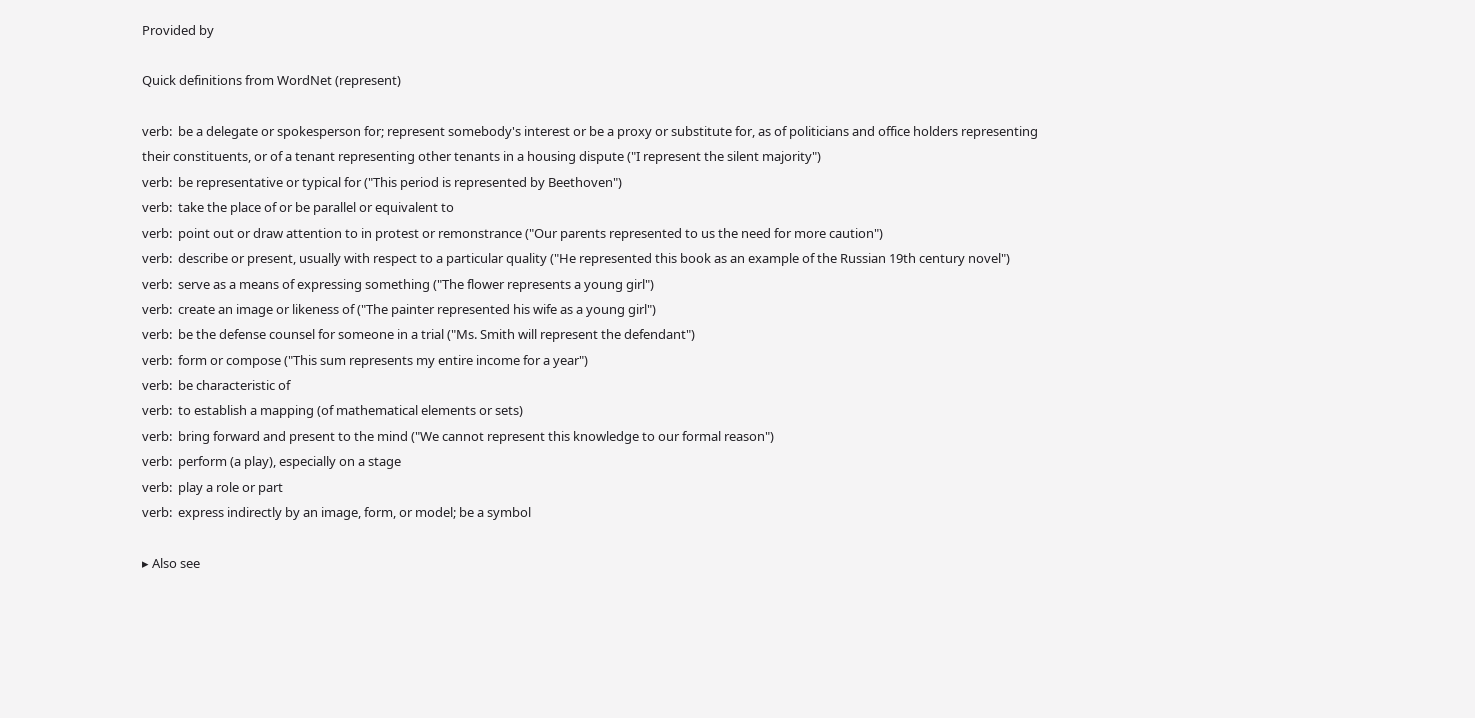Provided by

Quick definitions from WordNet (represent)

verb:  be a delegate or spokesperson for; represent somebody's interest or be a proxy or substitute for, as of politicians and office holders representing their constituents, or of a tenant representing other tenants in a housing dispute ("I represent the silent majority")
verb:  be representative or typical for ("This period is represented by Beethoven")
verb:  take the place of or be parallel or equivalent to
verb:  point out or draw attention to in protest or remonstrance ("Our parents represented to us the need for more caution")
verb:  describe or present, usually with respect to a particular quality ("He represented this book as an example of the Russian 19th century novel")
verb:  serve as a means of expressing something ("The flower represents a young girl")
verb:  create an image or likeness of ("The painter represented his wife as a young girl")
verb:  be the defense counsel for someone in a trial ("Ms. Smith will represent the defendant")
verb:  form or compose ("This sum represents my entire income for a year")
verb:  be characteristic of
verb:  to establish a mapping (of mathematical elements or sets)
verb:  bring forward and present to the mind ("We cannot represent this knowledge to our formal reason")
verb:  perform (a play), especially on a stage
verb:  play a role or part
verb:  express indirectly by an image, form, or model; be a symbol

▸ Also see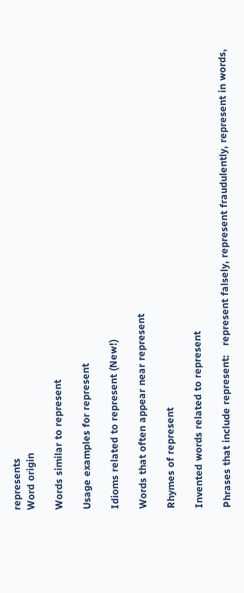represents
Word origin

Words similar to represent

Usage examples for represent

Idioms related to represent (New!)

Words that often appear near represent

Rhymes of represent

Invented words related to represent

Phrases that include represent:   represent falsely, represent fraudulently, represent in words,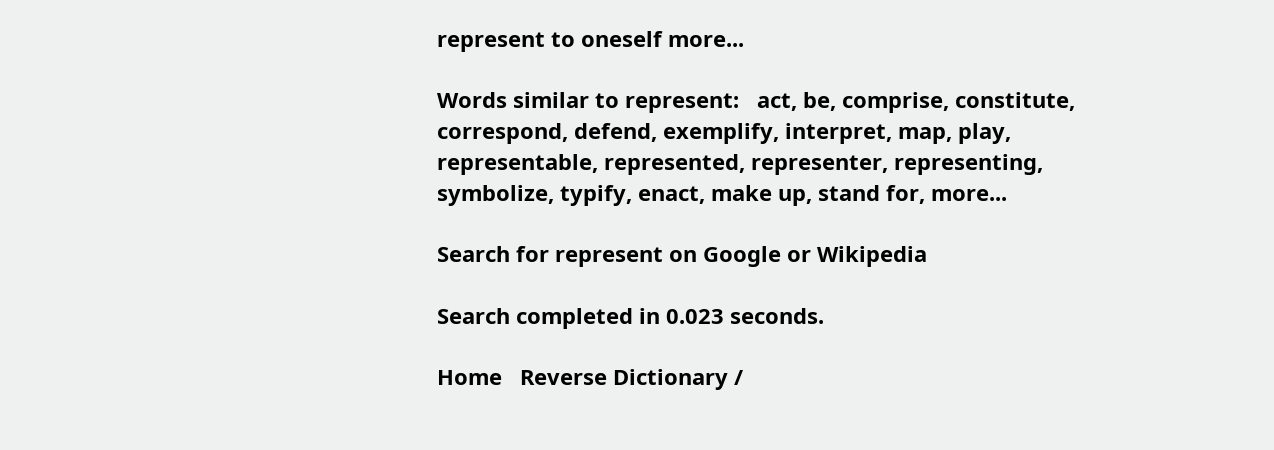represent to oneself more...

Words similar to represent:   act, be, comprise, constitute, correspond, defend, exemplify, interpret, map, play, representable, represented, representer, representing, symbolize, typify, enact, make up, stand for, more...

Search for represent on Google or Wikipedia

Search completed in 0.023 seconds.

Home   Reverse Dictionary /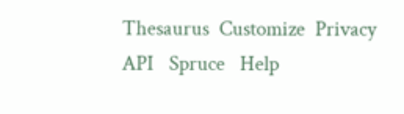Thesaurus  Customize  Privacy   API   Spruce   Help